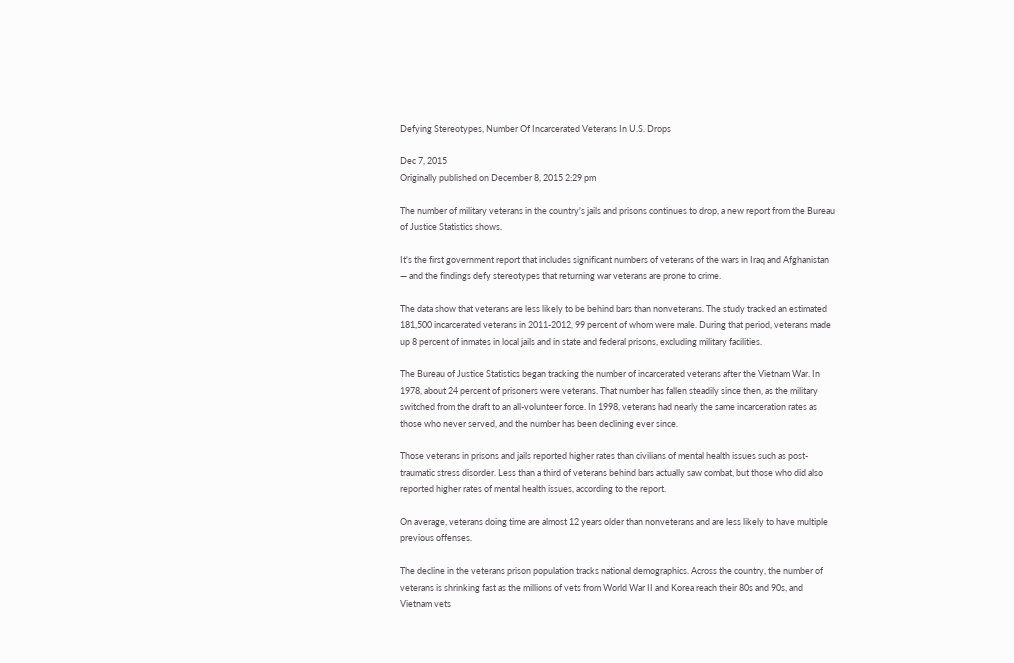Defying Stereotypes, Number Of Incarcerated Veterans In U.S. Drops

Dec 7, 2015
Originally published on December 8, 2015 2:29 pm

The number of military veterans in the country's jails and prisons continues to drop, a new report from the Bureau of Justice Statistics shows.

It's the first government report that includes significant numbers of veterans of the wars in Iraq and Afghanistan — and the findings defy stereotypes that returning war veterans are prone to crime.

The data show that veterans are less likely to be behind bars than nonveterans. The study tracked an estimated 181,500 incarcerated veterans in 2011-2012, 99 percent of whom were male. During that period, veterans made up 8 percent of inmates in local jails and in state and federal prisons, excluding military facilities.

The Bureau of Justice Statistics began tracking the number of incarcerated veterans after the Vietnam War. In 1978, about 24 percent of prisoners were veterans. That number has fallen steadily since then, as the military switched from the draft to an all-volunteer force. In 1998, veterans had nearly the same incarceration rates as those who never served, and the number has been declining ever since.

Those veterans in prisons and jails reported higher rates than civilians of mental health issues such as post-traumatic stress disorder. Less than a third of veterans behind bars actually saw combat, but those who did also reported higher rates of mental health issues, according to the report.

On average, veterans doing time are almost 12 years older than nonveterans and are less likely to have multiple previous offenses.

The decline in the veterans prison population tracks national demographics. Across the country, the number of veterans is shrinking fast as the millions of vets from World War II and Korea reach their 80s and 90s, and Vietnam vets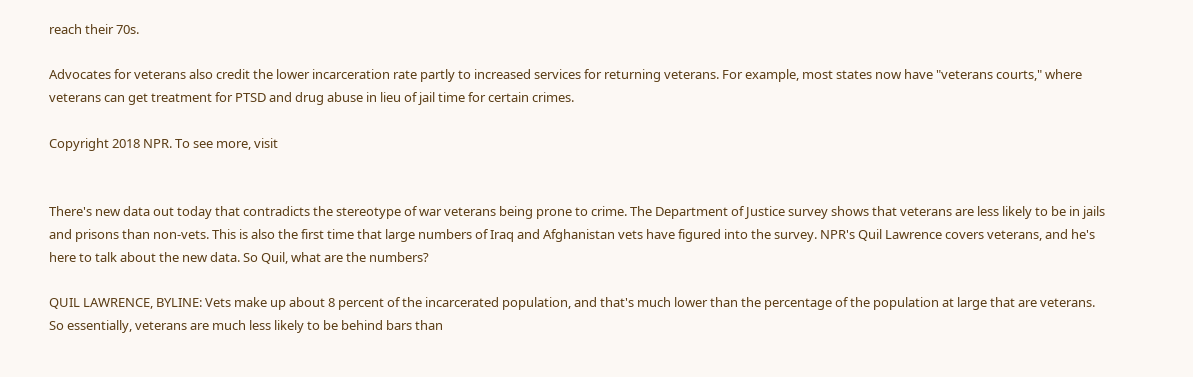reach their 70s.

Advocates for veterans also credit the lower incarceration rate partly to increased services for returning veterans. For example, most states now have "veterans courts," where veterans can get treatment for PTSD and drug abuse in lieu of jail time for certain crimes.

Copyright 2018 NPR. To see more, visit


There's new data out today that contradicts the stereotype of war veterans being prone to crime. The Department of Justice survey shows that veterans are less likely to be in jails and prisons than non-vets. This is also the first time that large numbers of Iraq and Afghanistan vets have figured into the survey. NPR's Quil Lawrence covers veterans, and he's here to talk about the new data. So Quil, what are the numbers?

QUIL LAWRENCE, BYLINE: Vets make up about 8 percent of the incarcerated population, and that's much lower than the percentage of the population at large that are veterans. So essentially, veterans are much less likely to be behind bars than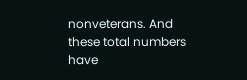nonveterans. And these total numbers have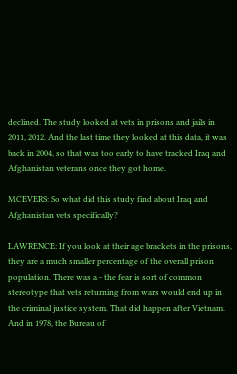declined. The study looked at vets in prisons and jails in 2011, 2012. And the last time they looked at this data, it was back in 2004, so that was too early to have tracked Iraq and Afghanistan veterans once they got home.

MCEVERS: So what did this study find about Iraq and Afghanistan vets specifically?

LAWRENCE: If you look at their age brackets in the prisons, they are a much smaller percentage of the overall prison population. There was a - the fear is sort of common stereotype that vets returning from wars would end up in the criminal justice system. That did happen after Vietnam. And in 1978, the Bureau of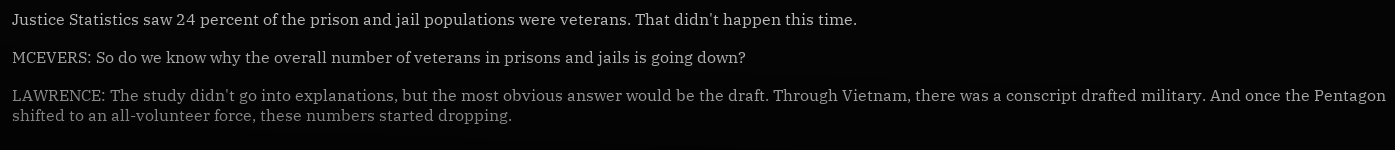Justice Statistics saw 24 percent of the prison and jail populations were veterans. That didn't happen this time.

MCEVERS: So do we know why the overall number of veterans in prisons and jails is going down?

LAWRENCE: The study didn't go into explanations, but the most obvious answer would be the draft. Through Vietnam, there was a conscript drafted military. And once the Pentagon shifted to an all-volunteer force, these numbers started dropping.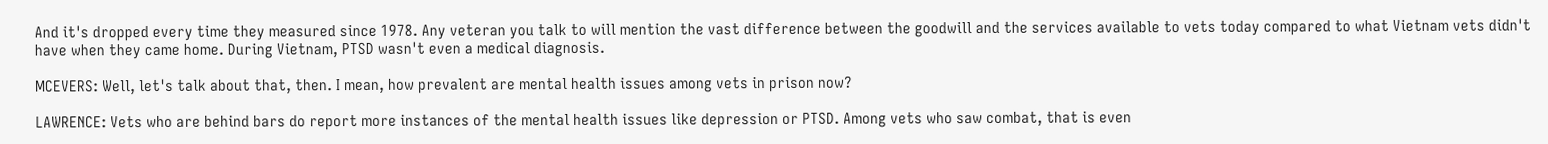And it's dropped every time they measured since 1978. Any veteran you talk to will mention the vast difference between the goodwill and the services available to vets today compared to what Vietnam vets didn't have when they came home. During Vietnam, PTSD wasn't even a medical diagnosis.

MCEVERS: Well, let's talk about that, then. I mean, how prevalent are mental health issues among vets in prison now?

LAWRENCE: Vets who are behind bars do report more instances of the mental health issues like depression or PTSD. Among vets who saw combat, that is even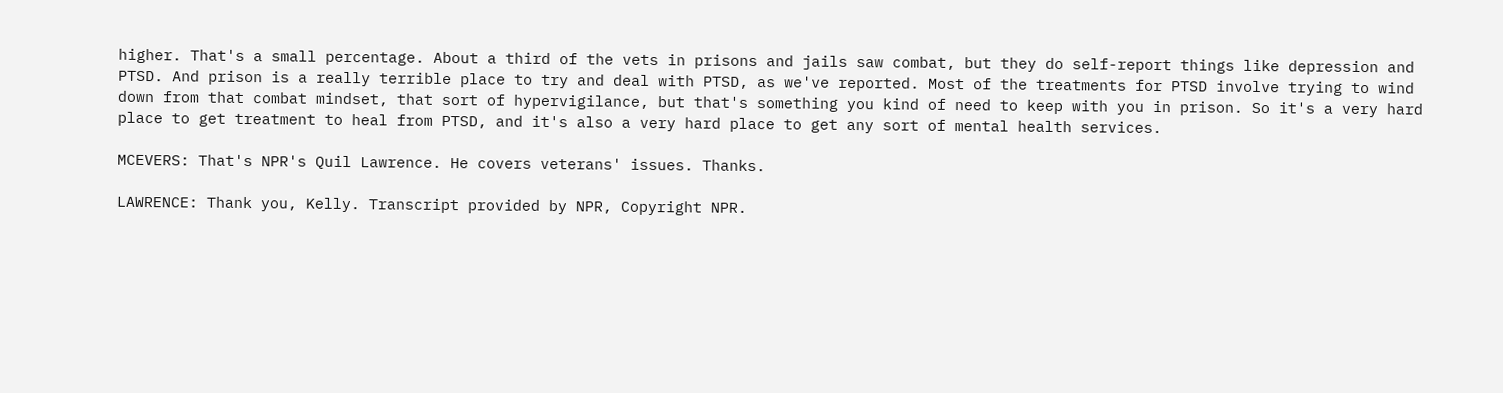higher. That's a small percentage. About a third of the vets in prisons and jails saw combat, but they do self-report things like depression and PTSD. And prison is a really terrible place to try and deal with PTSD, as we've reported. Most of the treatments for PTSD involve trying to wind down from that combat mindset, that sort of hypervigilance, but that's something you kind of need to keep with you in prison. So it's a very hard place to get treatment to heal from PTSD, and it's also a very hard place to get any sort of mental health services.

MCEVERS: That's NPR's Quil Lawrence. He covers veterans' issues. Thanks.

LAWRENCE: Thank you, Kelly. Transcript provided by NPR, Copyright NPR.